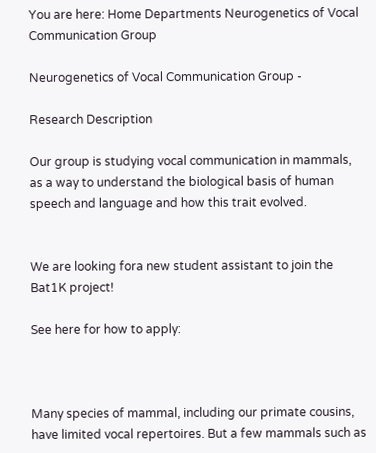You are here: Home Departments Neurogenetics of Vocal Communication Group

Neurogenetics of Vocal Communication Group -

Research Description

Our group is studying vocal communication in mammals, as a way to understand the biological basis of human speech and language and how this trait evolved.


We are looking fora new student assistant to join the Bat1K project!

See here for how to apply:



Many species of mammal, including our primate cousins, have limited vocal repertoires. But a few mammals such as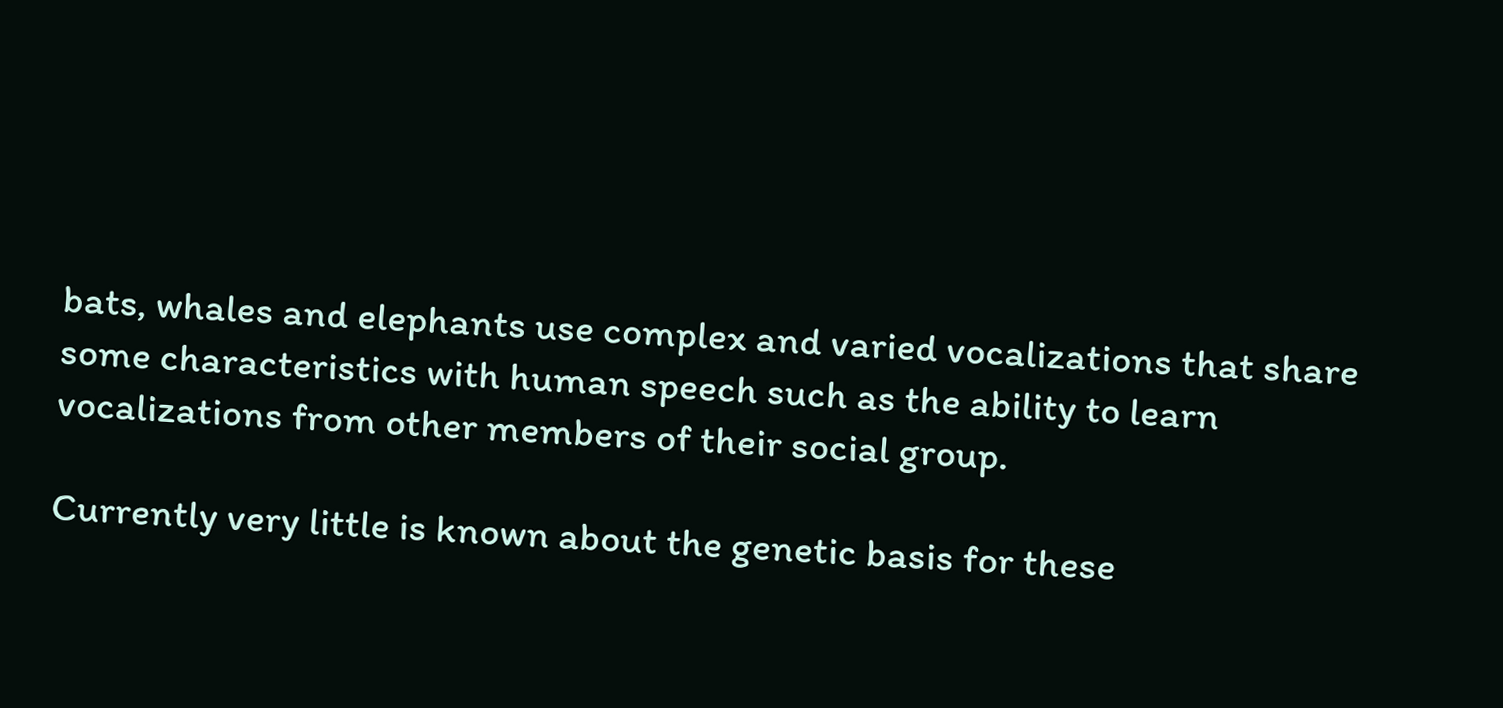bats, whales and elephants use complex and varied vocalizations that share some characteristics with human speech such as the ability to learn vocalizations from other members of their social group.

Currently very little is known about the genetic basis for these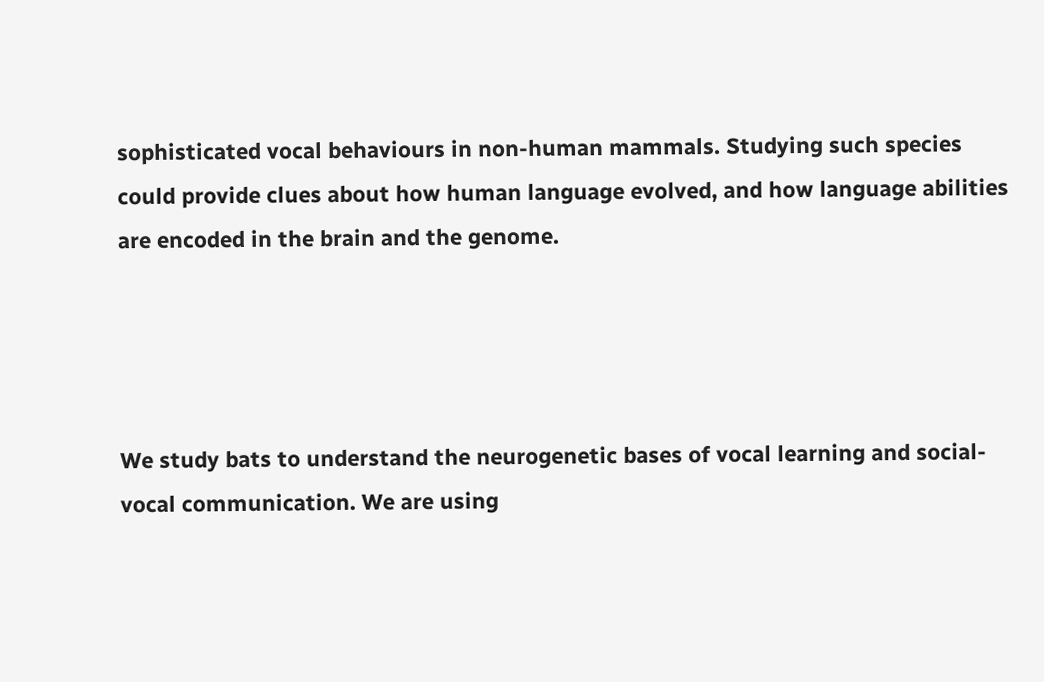sophisticated vocal behaviours in non-human mammals. Studying such species could provide clues about how human language evolved, and how language abilities are encoded in the brain and the genome.




We study bats to understand the neurogenetic bases of vocal learning and social-vocal communication. We are using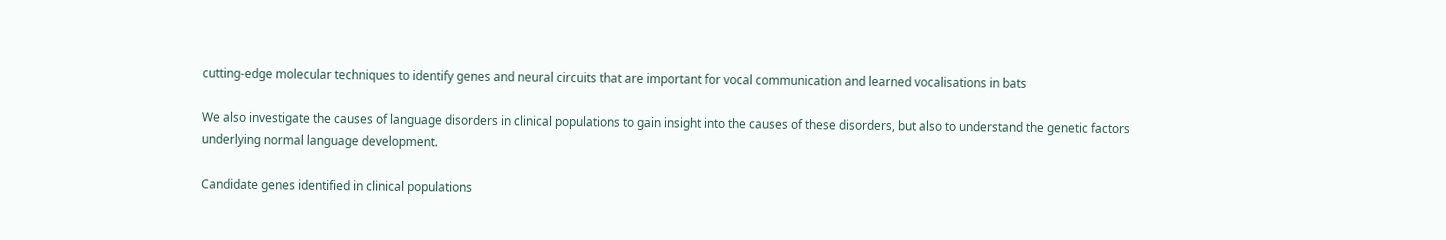cutting-edge molecular techniques to identify genes and neural circuits that are important for vocal communication and learned vocalisations in bats

We also investigate the causes of language disorders in clinical populations to gain insight into the causes of these disorders, but also to understand the genetic factors underlying normal language development.

Candidate genes identified in clinical populations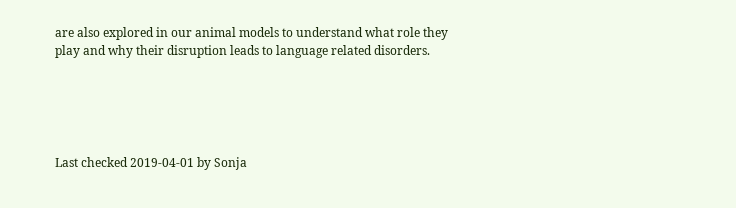are also explored in our animal models to understand what role they play and why their disruption leads to language related disorders.





Last checked 2019-04-01 by Sonja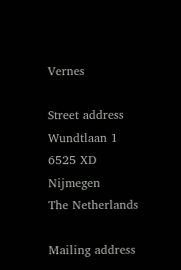Vernes

Street address
Wundtlaan 1
6525 XD Nijmegen
The Netherlands

Mailing address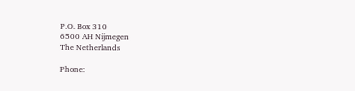P.O. Box 310
6500 AH Nijmegen
The Netherlands

Phone: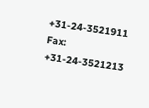+31-24-3521911
Fax:        +31-24-3521213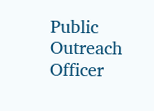Public Outreach Officer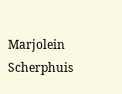Marjolein Scherphuis